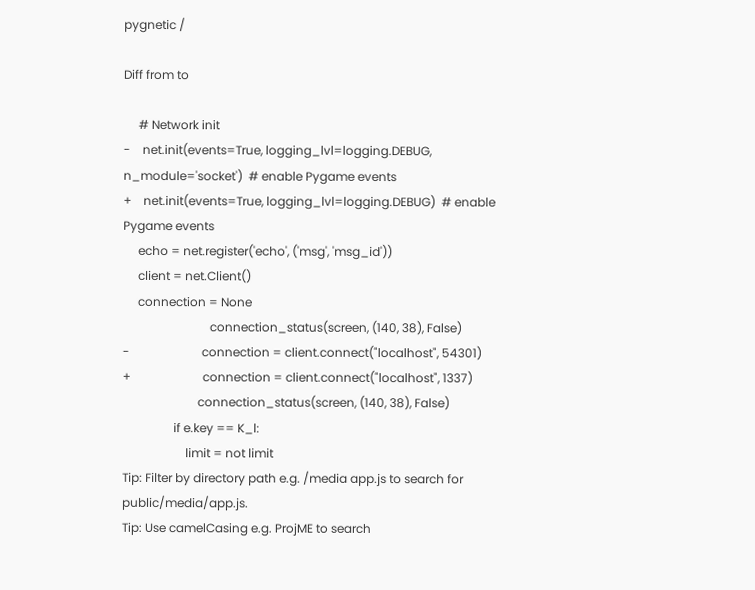pygnetic /

Diff from to

     # Network init
-    net.init(events=True, logging_lvl=logging.DEBUG, n_module='socket')  # enable Pygame events
+    net.init(events=True, logging_lvl=logging.DEBUG)  # enable Pygame events
     echo = net.register('echo', ('msg', 'msg_id'))
     client = net.Client()
     connection = None
                             connection_status(screen, (140, 38), False)
-                        connection = client.connect("localhost", 54301)
+                        connection = client.connect("localhost", 1337)
                         connection_status(screen, (140, 38), False)
                 if e.key == K_l:
                     limit = not limit
Tip: Filter by directory path e.g. /media app.js to search for public/media/app.js.
Tip: Use camelCasing e.g. ProjME to search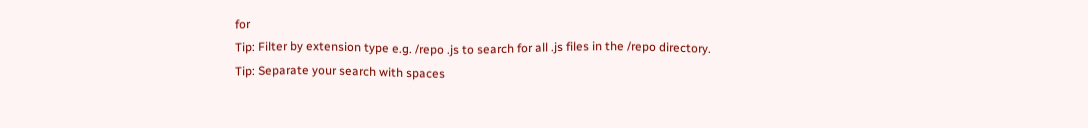for
Tip: Filter by extension type e.g. /repo .js to search for all .js files in the /repo directory.
Tip: Separate your search with spaces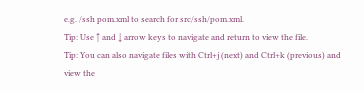e.g. /ssh pom.xml to search for src/ssh/pom.xml.
Tip: Use ↑ and ↓ arrow keys to navigate and return to view the file.
Tip: You can also navigate files with Ctrl+j (next) and Ctrl+k (previous) and view the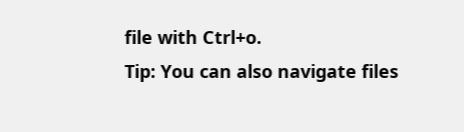file with Ctrl+o.
Tip: You can also navigate files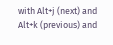with Alt+j (next) and Alt+k (previous) and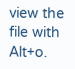view the file with Alt+o.